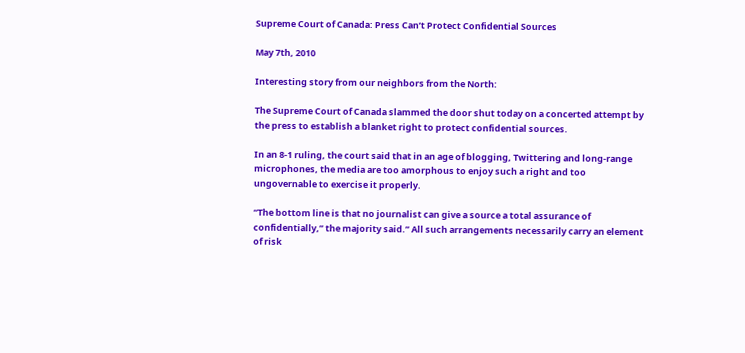Supreme Court of Canada: Press Can’t Protect Confidential Sources

May 7th, 2010

Interesting story from our neighbors from the North:

The Supreme Court of Canada slammed the door shut today on a concerted attempt by the press to establish a blanket right to protect confidential sources.

In an 8-1 ruling, the court said that in an age of blogging, Twittering and long-range microphones, the media are too amorphous to enjoy such a right and too ungovernable to exercise it properly.

“The bottom line is that no journalist can give a source a total assurance of confidentially,” the majority said.” All such arrangements necessarily carry an element of risk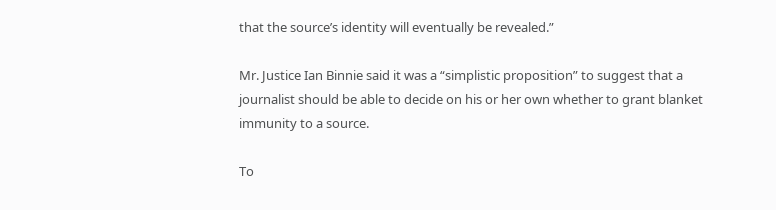that the source’s identity will eventually be revealed.”

Mr. Justice Ian Binnie said it was a “simplistic proposition” to suggest that a journalist should be able to decide on his or her own whether to grant blanket immunity to a source.

To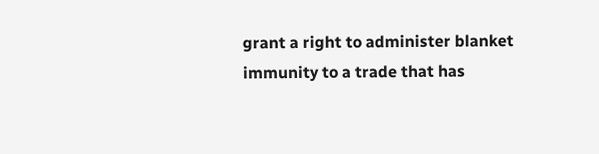grant a right to administer blanket immunity to a trade that has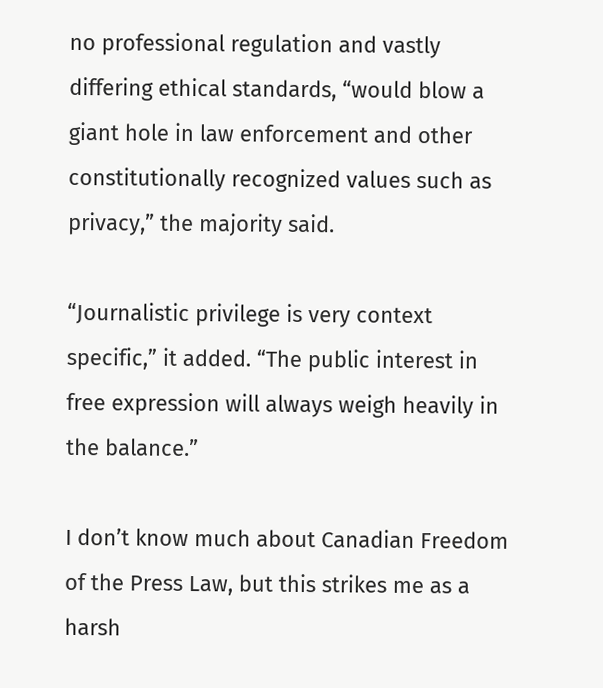no professional regulation and vastly differing ethical standards, “would blow a giant hole in law enforcement and other constitutionally recognized values such as privacy,” the majority said.

“Journalistic privilege is very context specific,” it added. “The public interest in free expression will always weigh heavily in the balance.”

I don’t know much about Canadian Freedom of the Press Law, but this strikes me as a harsh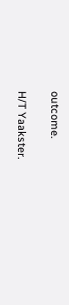outcome.

H/T Yaakster.